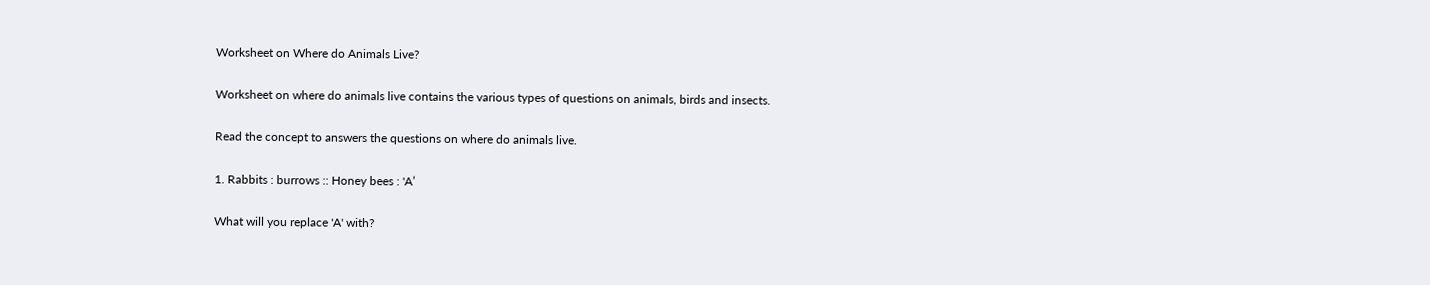Worksheet on Where do Animals Live?

Worksheet on where do animals live contains the various types of questions on animals, birds and insects.

Read the concept to answers the questions on where do animals live.

1. Rabbits : burrows :: Honey bees : 'A’

What will you replace 'A' with?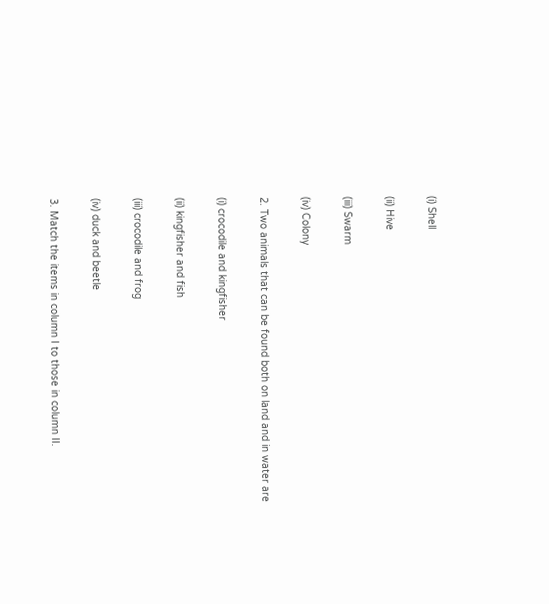(i) Shell

(ii) Hive

(iii) Swarm

(iv) Colony

2. Two animals that can be found both on land and in water are

(i) crocodile and kingfisher

(ii) kingfisher and fish

(iii) crocodile and frog

(iv) duck and beetle

3. Match the items in column I to those in column II.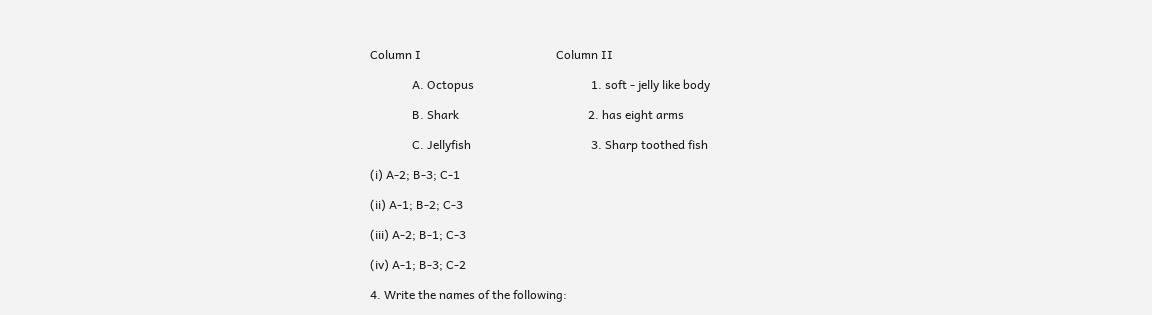Column I                                             Column II

              A. Octopus                                       1. soft - jelly like body

              B. Shark                                           2. has eight arms

              C. Jellyfish                                        3. Sharp toothed fish

(i) A-2; B-3; C-1

(ii) A-1; B-2; C-3

(iii) A-2; B-1; C-3

(iv) A-1; B-3; C-2

4. Write the names of the following: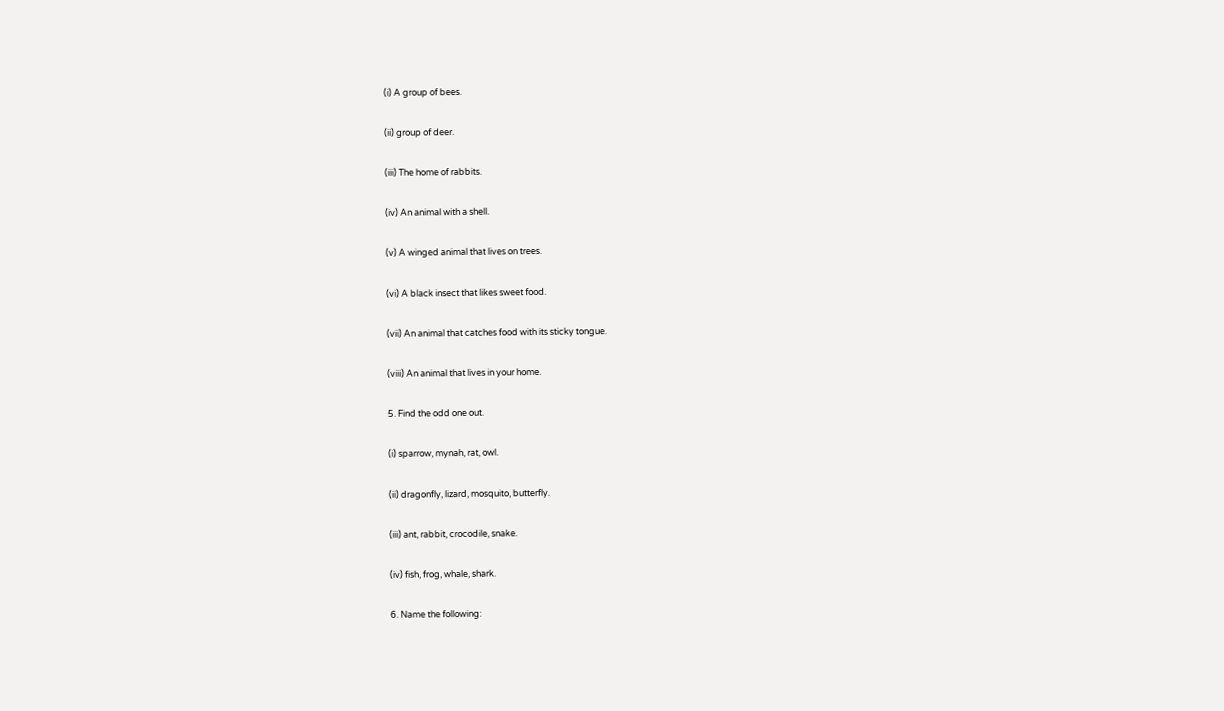(i) A group of bees.

(ii) group of deer.

(iii) The home of rabbits.

(iv) An animal with a shell.

(v) A winged animal that lives on trees.

(vi) A black insect that likes sweet food.

(vii) An animal that catches food with its sticky tongue.

(viii) An animal that lives in your home.

5. Find the odd one out.

(i) sparrow, mynah, rat, owl.

(ii) dragonfly, lizard, mosquito, butterfly.

(iii) ant, rabbit, crocodile, snake.

(iv) fish, frog, whale, shark.

6. Name the following: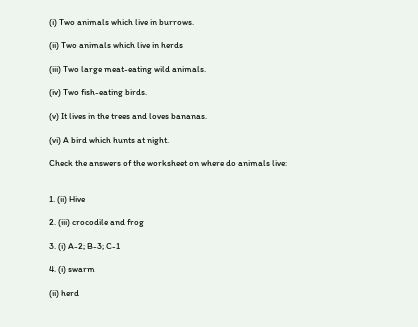(i) Two animals which live in burrows.

(ii) Two animals which live in herds

(iii) Two large meat-eating wild animals.

(iv) Two fish-eating birds.

(v) It lives in the trees and loves bananas.

(vi) A bird which hunts at night.

Check the answers of the worksheet on where do animals live:


1. (ii) Hive

2. (iii) crocodile and frog

3. (i) A-2; B-3; C-1

4. (i) swarm

(ii) herd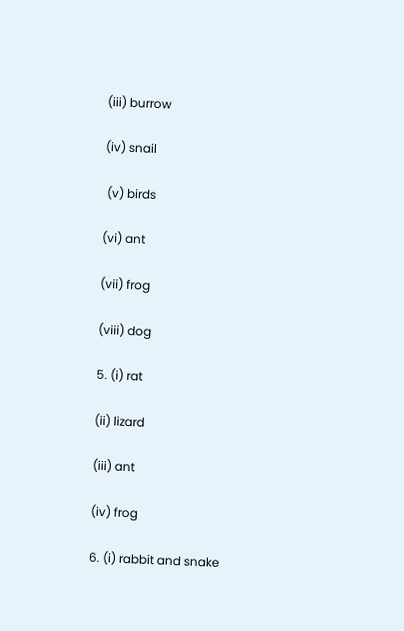(iii) burrow

(iv) snail

 (v) birds

(vi) ant

(vii) frog

(viii) dog

5. (i) rat

(ii) lizard

(iii) ant

(iv) frog

6. (i) rabbit and snake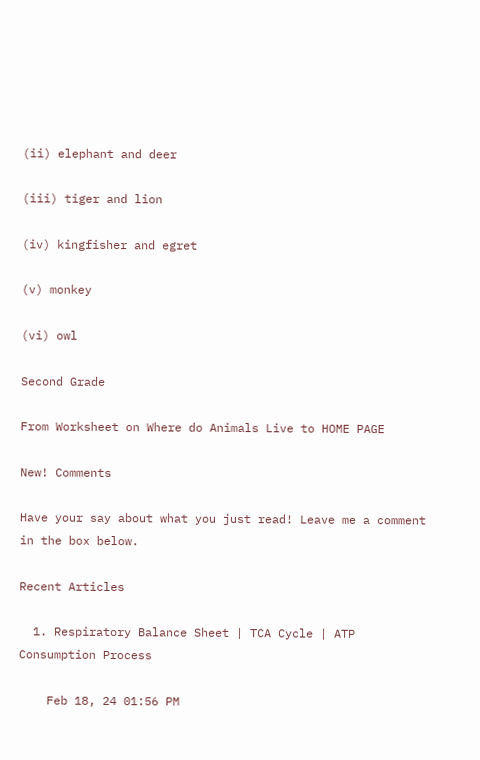(ii) elephant and deer

(iii) tiger and lion

(iv) kingfisher and egret

(v) monkey

(vi) owl

Second Grade

From Worksheet on Where do Animals Live to HOME PAGE

New! Comments

Have your say about what you just read! Leave me a comment in the box below.

Recent Articles

  1. Respiratory Balance Sheet | TCA Cycle | ATP Consumption Process

    Feb 18, 24 01:56 PM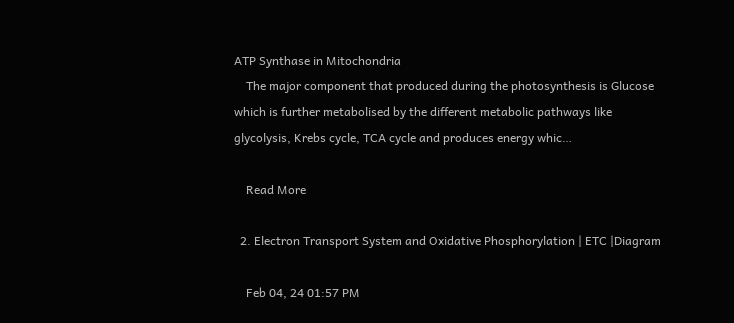ATP Synthase in Mitochondria
    The major component that produced during the photosynthesis is Glucose which is further metabolised by the different metabolic pathways like glycolysis, Krebs cycle, TCA cycle and produces energy whic…

    Read More

  2. Electron Transport System and Oxidative Phosphorylation | ETC |Diagram

    Feb 04, 24 01:57 PM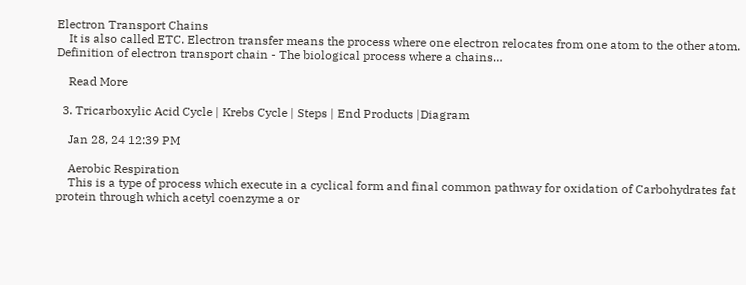Electron Transport Chains
    It is also called ETC. Electron transfer means the process where one electron relocates from one atom to the other atom. Definition of electron transport chain - The biological process where a chains…

    Read More

  3. Tricarboxylic Acid Cycle | Krebs Cycle | Steps | End Products |Diagram

    Jan 28, 24 12:39 PM

    Aerobic Respiration
    This is a type of process which execute in a cyclical form and final common pathway for oxidation of Carbohydrates fat protein through which acetyl coenzyme a or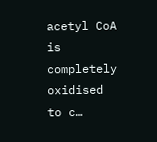acetyl CoA is completely oxidised to c…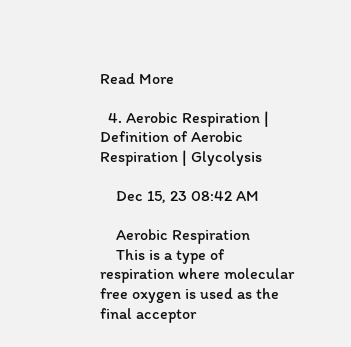Read More

  4. Aerobic Respiration | Definition of Aerobic Respiration | Glycolysis

    Dec 15, 23 08:42 AM

    Aerobic Respiration
    This is a type of respiration where molecular free oxygen is used as the final acceptor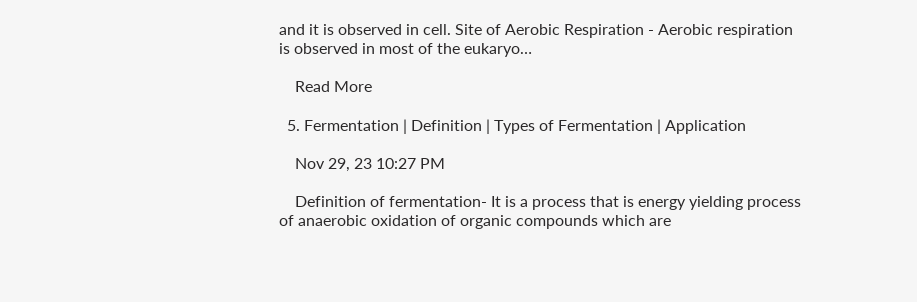and it is observed in cell. Site of Aerobic Respiration - Aerobic respiration is observed in most of the eukaryo…

    Read More

  5. Fermentation | Definition | Types of Fermentation | Application

    Nov 29, 23 10:27 PM

    Definition of fermentation- It is a process that is energy yielding process of anaerobic oxidation of organic compounds which are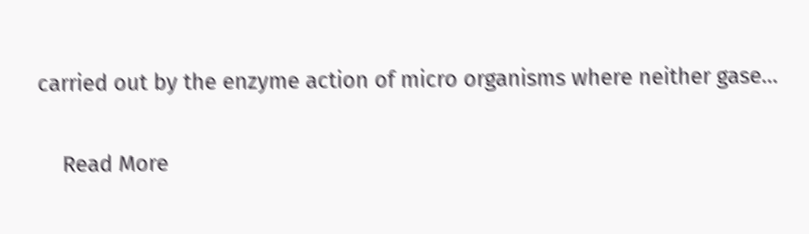carried out by the enzyme action of micro organisms where neither gase…

    Read More